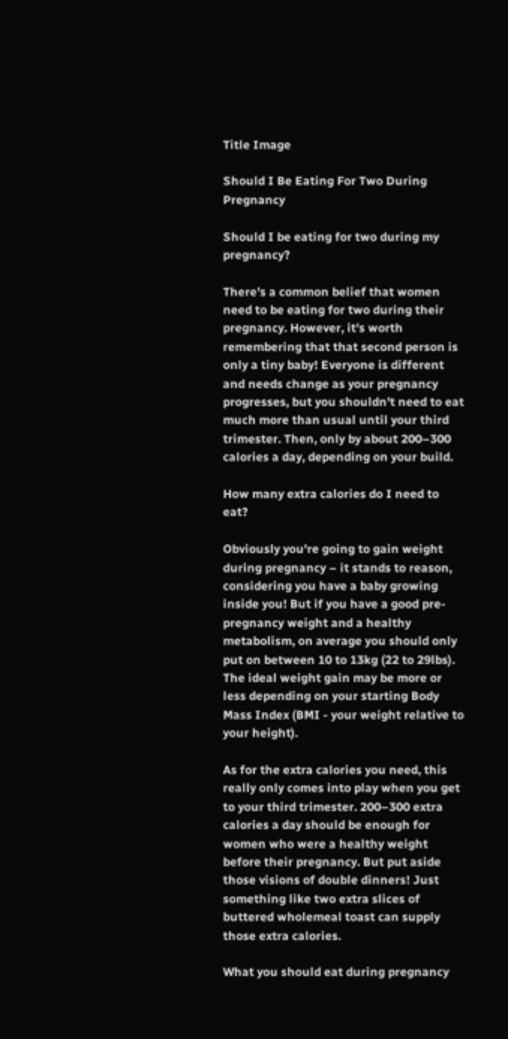Title Image

Should I Be Eating For Two During Pregnancy

Should I be eating for two during my pregnancy?

There's a common belief that women need to be eating for two during their pregnancy. However, it's worth remembering that that second person is only a tiny baby! Everyone is different and needs change as your pregnancy progresses, but you shouldn't need to eat much more than usual until your third trimester. Then, only by about 200–300 calories a day, depending on your build.

How many extra calories do I need to eat?

Obviously you're going to gain weight during pregnancy – it stands to reason, considering you have a baby growing inside you! But if you have a good pre-pregnancy weight and a healthy metabolism, on average you should only put on between 10 to 13kg (22 to 29lbs). The ideal weight gain may be more or less depending on your starting Body Mass Index (BMI - your weight relative to your height).

As for the extra calories you need, this really only comes into play when you get to your third trimester. 200–300 extra calories a day should be enough for women who were a healthy weight before their pregnancy. But put aside those visions of double dinners! Just something like two extra slices of buttered wholemeal toast can supply those extra calories.

What you should eat during pregnancy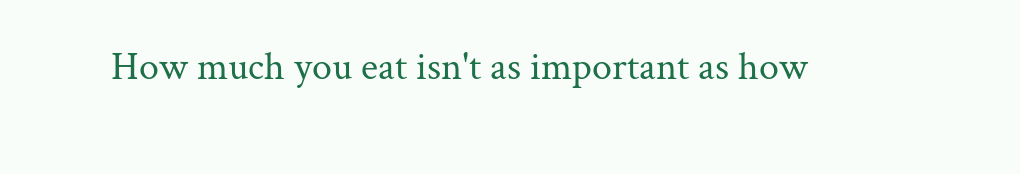How much you eat isn't as important as how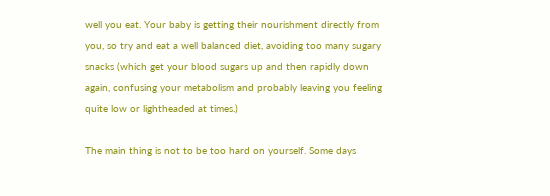well you eat. Your baby is getting their nourishment directly from you, so try and eat a well balanced diet, avoiding too many sugary snacks (which get your blood sugars up and then rapidly down again, confusing your metabolism and probably leaving you feeling quite low or lightheaded at times.)

The main thing is not to be too hard on yourself. Some days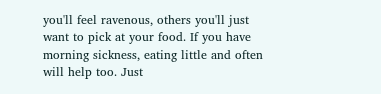you'll feel ravenous, others you'll just want to pick at your food. If you have morning sickness, eating little and often will help too. Just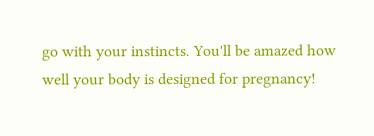go with your instincts. You'll be amazed how well your body is designed for pregnancy!